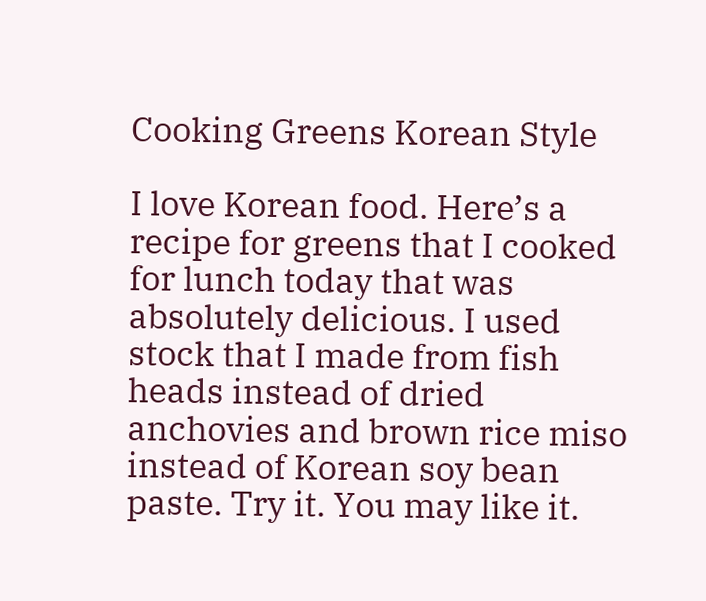Cooking Greens Korean Style

I love Korean food. Here’s a recipe for greens that I cooked for lunch today that was absolutely delicious. I used stock that I made from fish heads instead of dried anchovies and brown rice miso instead of Korean soy bean paste. Try it. You may like it.